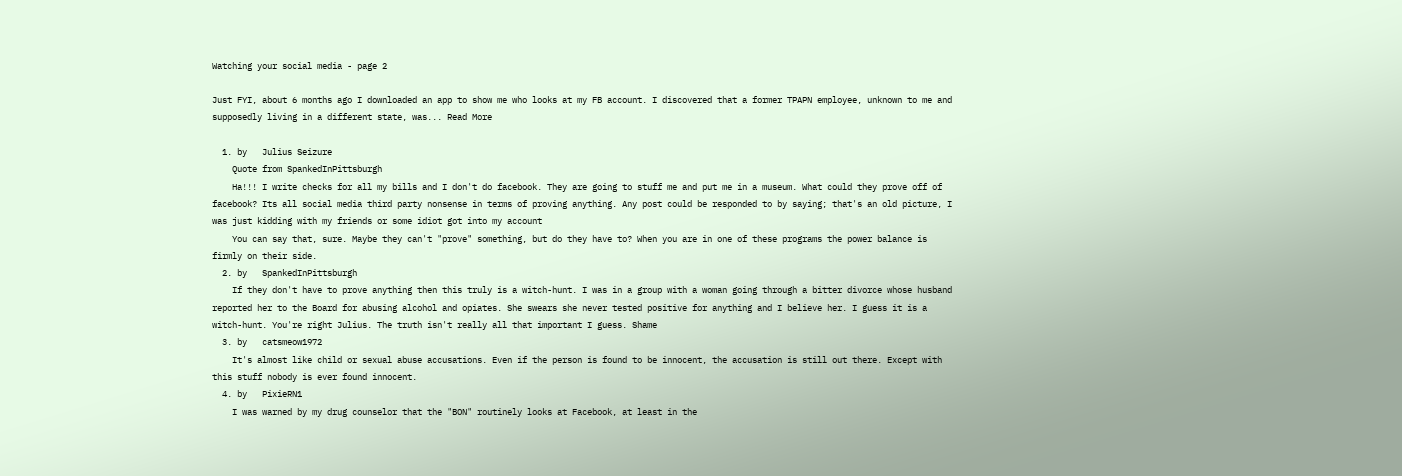Watching your social media - page 2

Just FYI, about 6 months ago I downloaded an app to show me who looks at my FB account. I discovered that a former TPAPN employee, unknown to me and supposedly living in a different state, was... Read More

  1. by   Julius Seizure
    Quote from SpankedInPittsburgh
    Ha!!! I write checks for all my bills and I don't do facebook. They are going to stuff me and put me in a museum. What could they prove off of facebook? Its all social media third party nonsense in terms of proving anything. Any post could be responded to by saying; that's an old picture, I was just kidding with my friends or some idiot got into my account
    You can say that, sure. Maybe they can't "prove" something, but do they have to? When you are in one of these programs the power balance is firmly on their side.
  2. by   SpankedInPittsburgh
    If they don't have to prove anything then this truly is a witch-hunt. I was in a group with a woman going through a bitter divorce whose husband reported her to the Board for abusing alcohol and opiates. She swears she never tested positive for anything and I believe her. I guess it is a witch-hunt. You're right Julius. The truth isn't really all that important I guess. Shame
  3. by   catsmeow1972
    It's almost like child or sexual abuse accusations. Even if the person is found to be innocent, the accusation is still out there. Except with this stuff nobody is ever found innocent.
  4. by   PixieRN1
    I was warned by my drug counselor that the "BON" routinely looks at Facebook, at least in the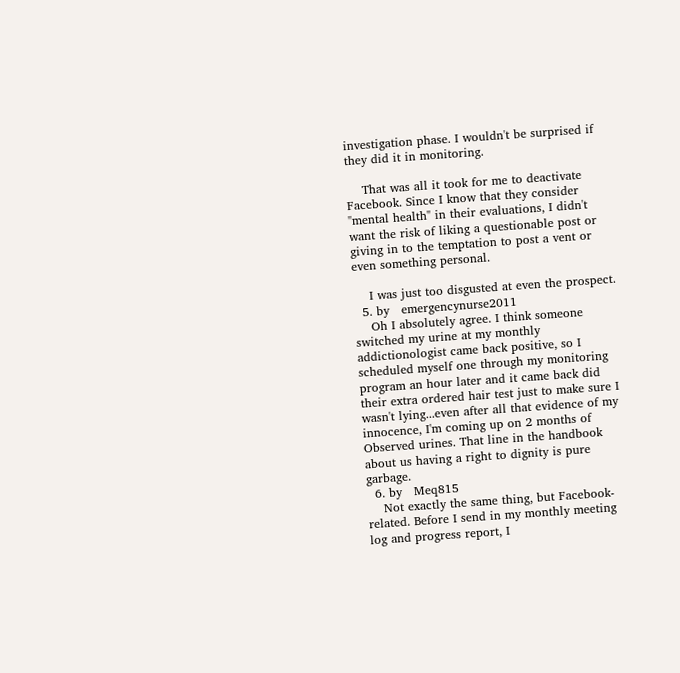investigation phase. I wouldn't be surprised if they did it in monitoring.

    That was all it took for me to deactivate Facebook. Since I know that they consider "mental health" in their evaluations, I didn't want the risk of liking a questionable post or giving in to the temptation to post a vent or even something personal.

    I was just too disgusted at even the prospect.
  5. by   emergencynurse2011
    Oh I absolutely agree. I think someone switched my urine at my monthly addictionologist came back positive, so I scheduled myself one through my monitoring program an hour later and it came back did their extra ordered hair test just to make sure I wasn't lying...even after all that evidence of my innocence, I'm coming up on 2 months of Observed urines. That line in the handbook about us having a right to dignity is pure garbage.
  6. by   Meq815
    Not exactly the same thing, but Facebook-related. Before I send in my monthly meeting log and progress report, I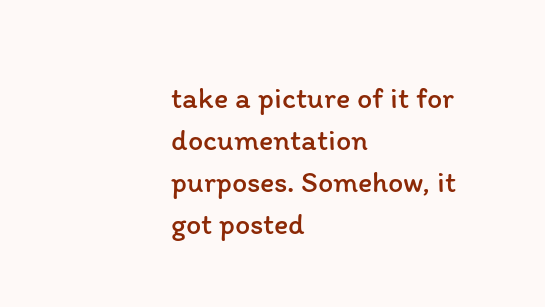take a picture of it for documentation purposes. Somehow, it got posted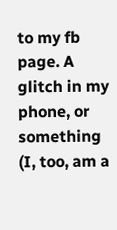to my fb page. A glitch in my phone, or something (I, too, am a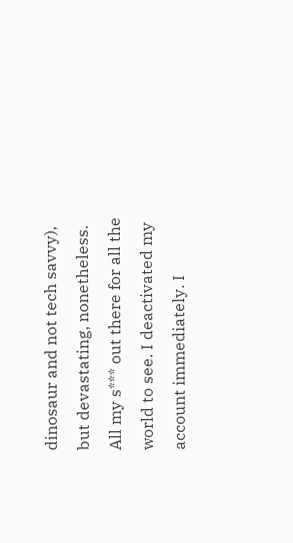dinosaur and not tech savvy), but devastating, nonetheless. All my s*** out there for all the world to see. I deactivated my account immediately. I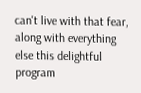can't live with that fear, along with everything else this delightful program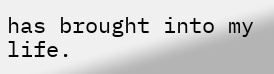has brought into my life.